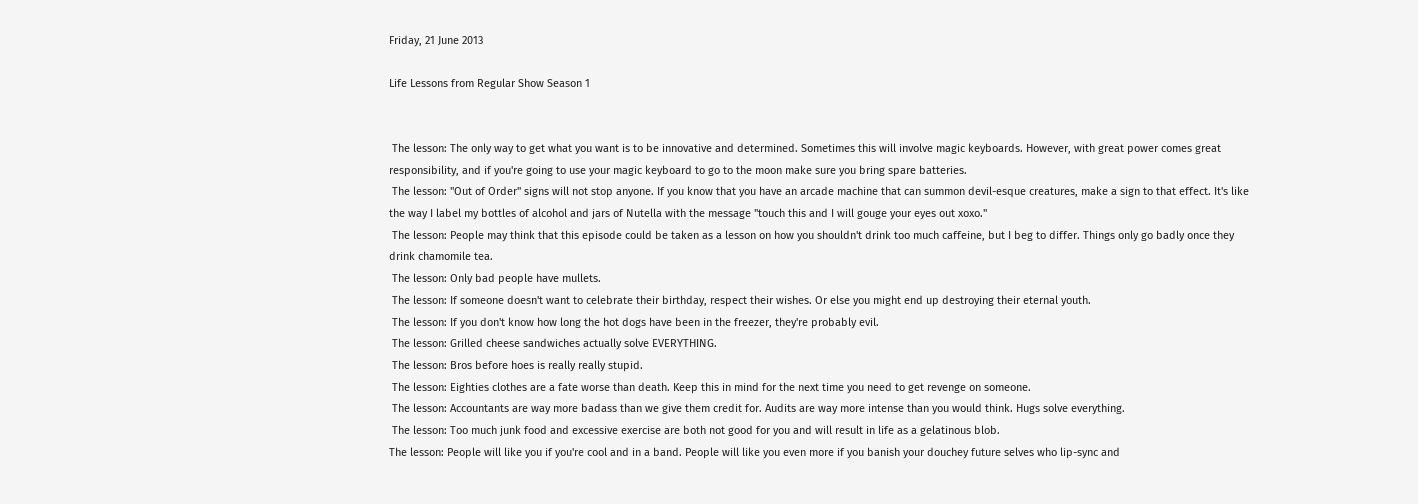Friday, 21 June 2013

Life Lessons from Regular Show Season 1


 The lesson: The only way to get what you want is to be innovative and determined. Sometimes this will involve magic keyboards. However, with great power comes great responsibility, and if you're going to use your magic keyboard to go to the moon make sure you bring spare batteries.
 The lesson: "Out of Order" signs will not stop anyone. If you know that you have an arcade machine that can summon devil-esque creatures, make a sign to that effect. It's like the way I label my bottles of alcohol and jars of Nutella with the message "touch this and I will gouge your eyes out xoxo."
 The lesson: People may think that this episode could be taken as a lesson on how you shouldn't drink too much caffeine, but I beg to differ. Things only go badly once they drink chamomile tea.
 The lesson: Only bad people have mullets.
 The lesson: If someone doesn't want to celebrate their birthday, respect their wishes. Or else you might end up destroying their eternal youth.
 The lesson: If you don't know how long the hot dogs have been in the freezer, they're probably evil.
 The lesson: Grilled cheese sandwiches actually solve EVERYTHING.
 The lesson: Bros before hoes is really really stupid.
 The lesson: Eighties clothes are a fate worse than death. Keep this in mind for the next time you need to get revenge on someone.
 The lesson: Accountants are way more badass than we give them credit for. Audits are way more intense than you would think. Hugs solve everything.
 The lesson: Too much junk food and excessive exercise are both not good for you and will result in life as a gelatinous blob.
The lesson: People will like you if you're cool and in a band. People will like you even more if you banish your douchey future selves who lip-sync and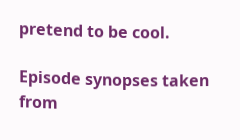pretend to be cool.

Episode synopses taken from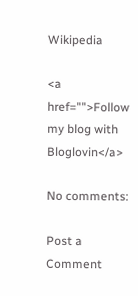Wikipedia

<a href="">Follow my blog with Bloglovin</a>

No comments:

Post a Comment